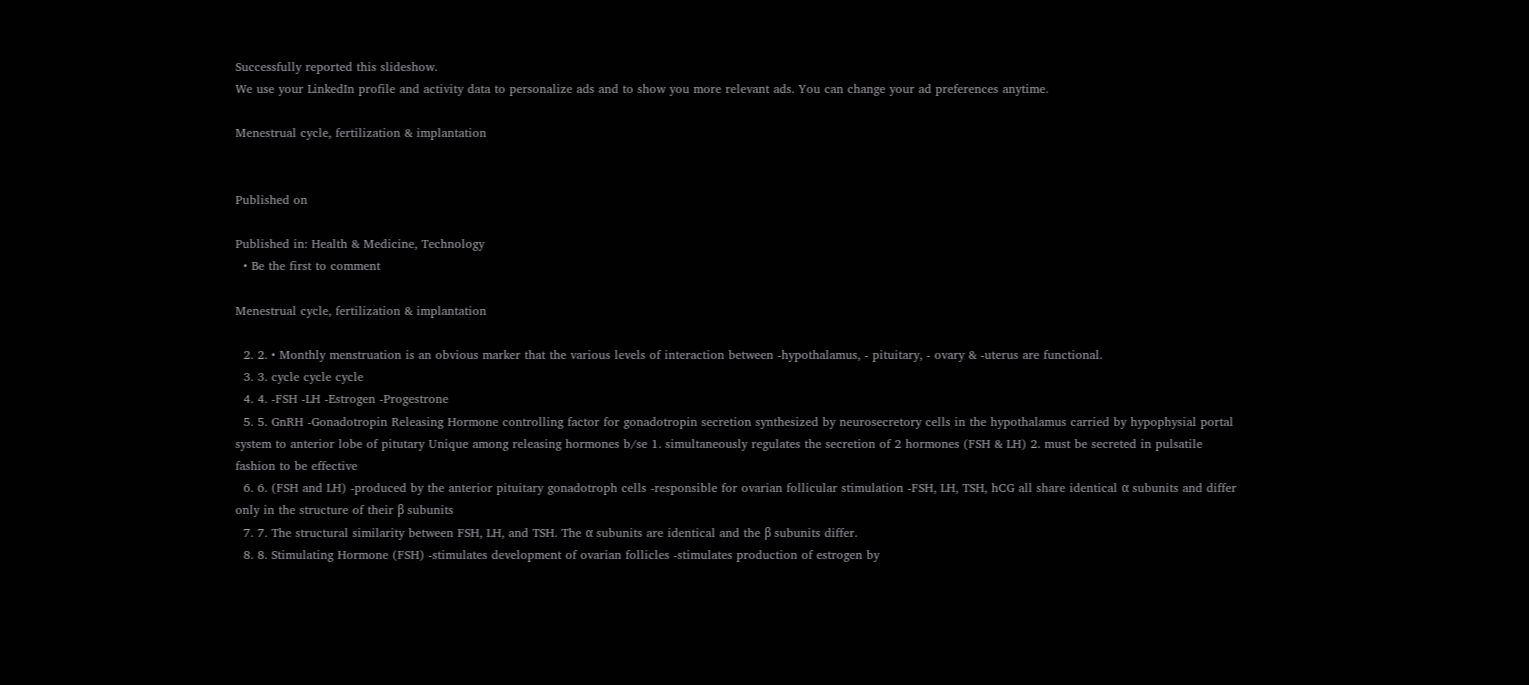Successfully reported this slideshow.
We use your LinkedIn profile and activity data to personalize ads and to show you more relevant ads. You can change your ad preferences anytime.

Menestrual cycle, fertilization & implantation


Published on

Published in: Health & Medicine, Technology
  • Be the first to comment

Menestrual cycle, fertilization & implantation

  2. 2. • Monthly menstruation is an obvious marker that the various levels of interaction between -hypothalamus, - pituitary, - ovary & -uterus are functional.
  3. 3. cycle cycle cycle
  4. 4. -FSH -LH -Estrogen -Progestrone
  5. 5. GnRH -Gonadotropin Releasing Hormone controlling factor for gonadotropin secretion synthesized by neurosecretory cells in the hypothalamus carried by hypophysial portal system to anterior lobe of pitutary Unique among releasing hormones b/se 1. simultaneously regulates the secretion of 2 hormones (FSH & LH) 2. must be secreted in pulsatile fashion to be effective
  6. 6. (FSH and LH) -produced by the anterior pituitary gonadotroph cells -responsible for ovarian follicular stimulation -FSH, LH, TSH, hCG all share identical α subunits and differ only in the structure of their β subunits
  7. 7. The structural similarity between FSH, LH, and TSH. The α subunits are identical and the β subunits differ.
  8. 8. Stimulating Hormone (FSH) -stimulates development of ovarian follicles -stimulates production of estrogen by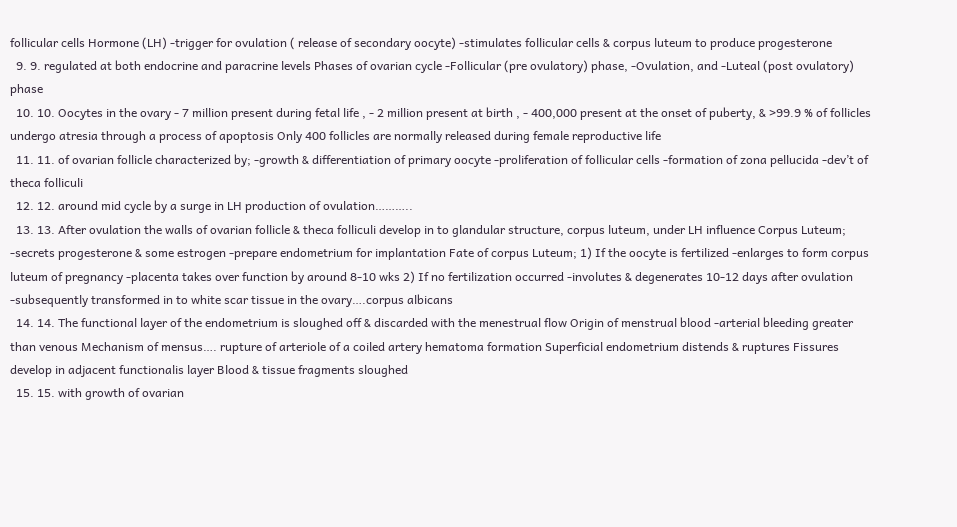follicular cells Hormone (LH) -trigger for ovulation ( release of secondary oocyte) -stimulates follicular cells & corpus luteum to produce progesterone
  9. 9. regulated at both endocrine and paracrine levels Phases of ovarian cycle -Follicular (pre ovulatory) phase, -Ovulation, and -Luteal (post ovulatory) phase
  10. 10. Oocytes in the ovary - 7 million present during fetal life , - 2 million present at birth , - 400,000 present at the onset of puberty, & >99.9 % of follicles undergo atresia through a process of apoptosis Only 400 follicles are normally released during female reproductive life
  11. 11. of ovarian follicle characterized by; -growth & differentiation of primary oocyte -proliferation of follicular cells -formation of zona pellucida -dev’t of theca folliculi
  12. 12. around mid cycle by a surge in LH production of ovulation………..
  13. 13. After ovulation the walls of ovarian follicle & theca folliculi develop in to glandular structure, corpus luteum, under LH influence Corpus Luteum; -secrets progesterone & some estrogen -prepare endometrium for implantation Fate of corpus Luteum; 1) If the oocyte is fertilized -enlarges to form corpus luteum of pregnancy -placenta takes over function by around 8-10 wks 2) If no fertilization occurred -involutes & degenerates 10-12 days after ovulation -subsequently transformed in to white scar tissue in the ovary….corpus albicans
  14. 14. The functional layer of the endometrium is sloughed off & discarded with the menestrual flow Origin of menstrual blood -arterial bleeding greater than venous Mechanism of mensus…. rupture of arteriole of a coiled artery hematoma formation Superficial endometrium distends & ruptures Fissures develop in adjacent functionalis layer Blood & tissue fragments sloughed
  15. 15. with growth of ovarian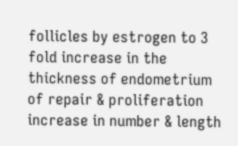follicles by estrogen to 3 fold increase in the thickness of endometrium of repair & proliferation increase in number & length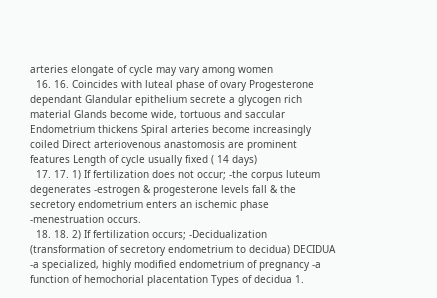arteries elongate of cycle may vary among women
  16. 16. Coincides with luteal phase of ovary Progesterone dependant Glandular epithelium secrete a glycogen rich material Glands become wide, tortuous and saccular Endometrium thickens Spiral arteries become increasingly coiled Direct arteriovenous anastomosis are prominent features Length of cycle usually fixed ( 14 days)
  17. 17. 1) If fertilization does not occur; -the corpus luteum degenerates -estrogen & progesterone levels fall & the secretory endometrium enters an ischemic phase -menestruation occurs.
  18. 18. 2) If fertilization occurs; -Decidualization (transformation of secretory endometrium to decidua) DECIDUA -a specialized, highly modified endometrium of pregnancy -a function of hemochorial placentation Types of decidua 1.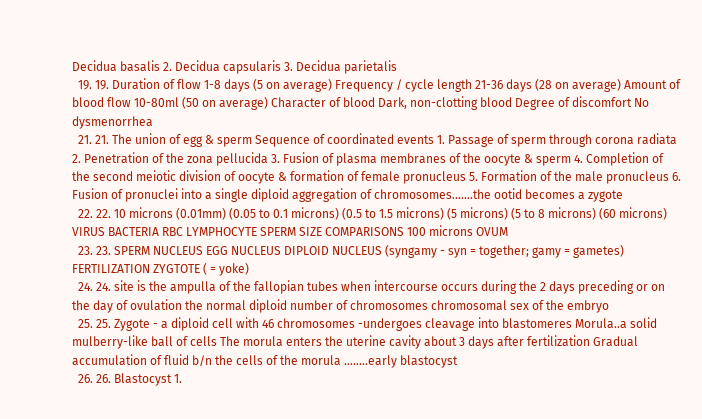Decidua basalis 2. Decidua capsularis 3. Decidua parietalis
  19. 19. Duration of flow 1-8 days (5 on average) Frequency / cycle length 21-36 days (28 on average) Amount of blood flow 10-80ml (50 on average) Character of blood Dark, non-clotting blood Degree of discomfort No dysmenorrhea
  21. 21. The union of egg & sperm Sequence of coordinated events 1. Passage of sperm through corona radiata 2. Penetration of the zona pellucida 3. Fusion of plasma membranes of the oocyte & sperm 4. Completion of the second meiotic division of oocyte & formation of female pronucleus 5. Formation of the male pronucleus 6. Fusion of pronuclei into a single diploid aggregation of chromosomes…….the ootid becomes a zygote
  22. 22. 10 microns (0.01mm) (0.05 to 0.1 microns) (0.5 to 1.5 microns) (5 microns) (5 to 8 microns) (60 microns) VIRUS BACTERIA RBC LYMPHOCYTE SPERM SIZE COMPARISONS 100 microns OVUM
  23. 23. SPERM NUCLEUS EGG NUCLEUS DIPLOID NUCLEUS (syngamy - syn = together; gamy = gametes) FERTILIZATION ZYGTOTE ( = yoke)
  24. 24. site is the ampulla of the fallopian tubes when intercourse occurs during the 2 days preceding or on the day of ovulation the normal diploid number of chromosomes chromosomal sex of the embryo
  25. 25. Zygote - a diploid cell with 46 chromosomes -undergoes cleavage into blastomeres Morula..a solid mulberry-like ball of cells The morula enters the uterine cavity about 3 days after fertilization Gradual accumulation of fluid b/n the cells of the morula ……..early blastocyst
  26. 26. Blastocyst 1.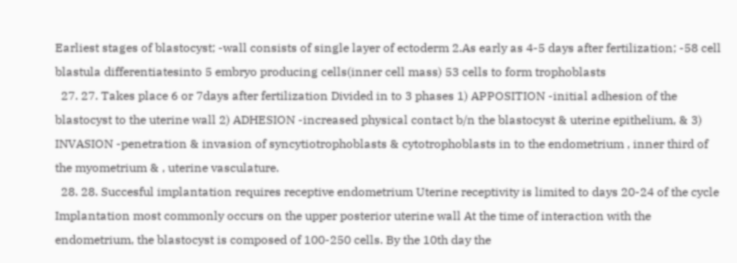Earliest stages of blastocyst; -wall consists of single layer of ectoderm 2.As early as 4-5 days after fertilization; -58 cell blastula differentiatesinto 5 embryo producing cells(inner cell mass) 53 cells to form trophoblasts
  27. 27. Takes place 6 or 7days after fertilization Divided in to 3 phases 1) APPOSITION -initial adhesion of the blastocyst to the uterine wall 2) ADHESION -increased physical contact b/n the blastocyst & uterine epithelium, & 3) INVASION -penetration & invasion of syncytiotrophoblasts & cytotrophoblasts in to the endometrium , inner third of the myometrium & , uterine vasculature.
  28. 28. Succesful implantation requires receptive endometrium Uterine receptivity is limited to days 20-24 of the cycle Implantation most commonly occurs on the upper posterior uterine wall At the time of interaction with the endometrium, the blastocyst is composed of 100-250 cells. By the 10th day the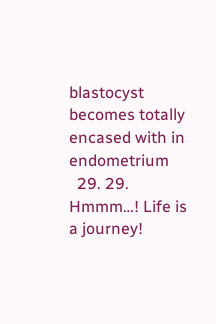blastocyst becomes totally encased with in endometrium
  29. 29. Hmmm…! Life is a journey!